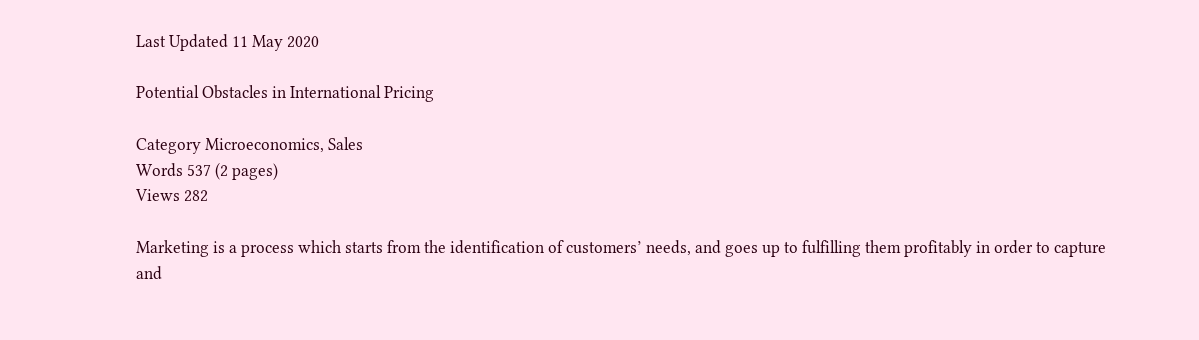Last Updated 11 May 2020

Potential Obstacles in International Pricing

Category Microeconomics, Sales
Words 537 (2 pages)
Views 282

Marketing is a process which starts from the identification of customers’ needs, and goes up to fulfilling them profitably in order to capture and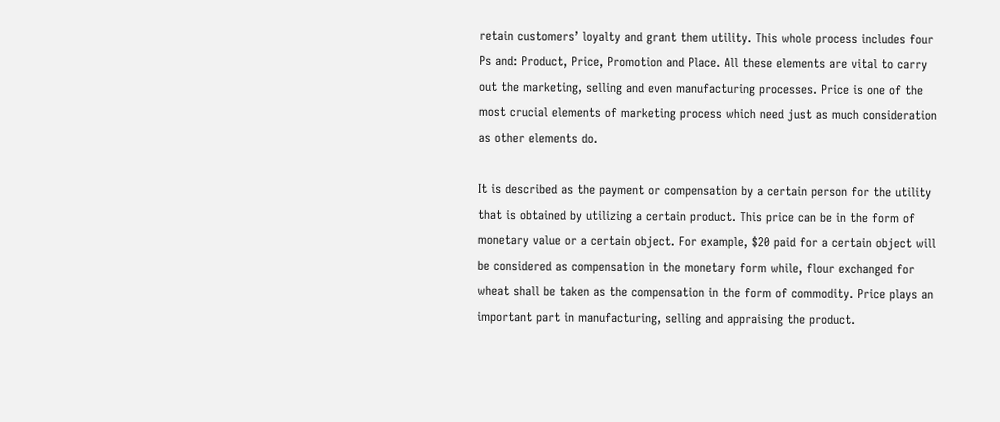retain customers’ loyalty and grant them utility. This whole process includes four Ps and: Product, Price, Promotion and Place. All these elements are vital to carry out the marketing, selling and even manufacturing processes. Price is one of the most crucial elements of marketing process which need just as much consideration as other elements do.

It is described as the payment or compensation by a certain person for the utility that is obtained by utilizing a certain product. This price can be in the form of monetary value or a certain object. For example, $20 paid for a certain object will be considered as compensation in the monetary form while, flour exchanged for wheat shall be taken as the compensation in the form of commodity. Price plays an important part in manufacturing, selling and appraising the product.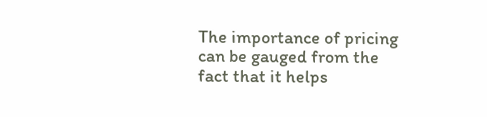The importance of pricing can be gauged from the fact that it helps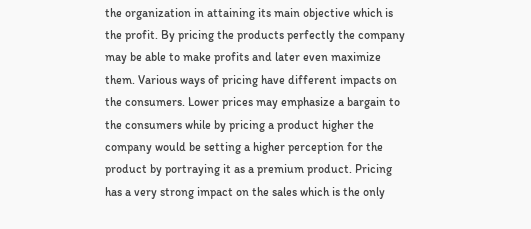the organization in attaining its main objective which is the profit. By pricing the products perfectly the company may be able to make profits and later even maximize them. Various ways of pricing have different impacts on the consumers. Lower prices may emphasize a bargain to the consumers while by pricing a product higher the company would be setting a higher perception for the product by portraying it as a premium product. Pricing has a very strong impact on the sales which is the only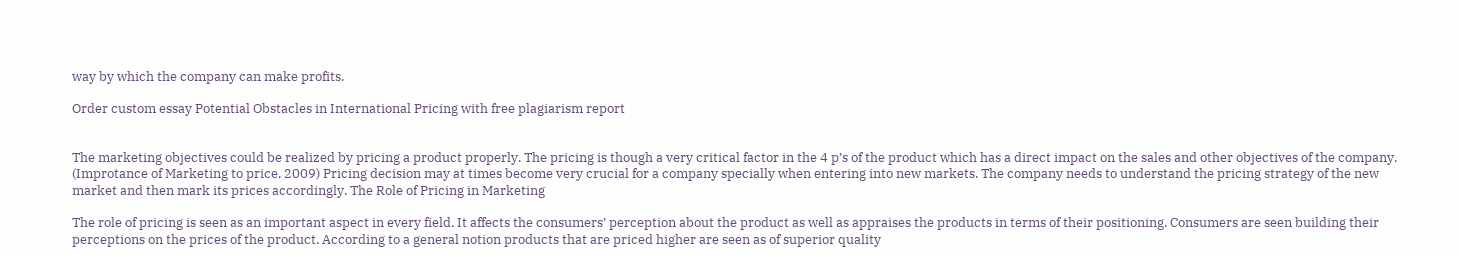way by which the company can make profits.

Order custom essay Potential Obstacles in International Pricing with free plagiarism report


The marketing objectives could be realized by pricing a product properly. The pricing is though a very critical factor in the 4 p’s of the product which has a direct impact on the sales and other objectives of the company. (Improtance of Marketing to price, 2009) Pricing decision may at times become very crucial for a company specially when entering into new markets. The company needs to understand the pricing strategy of the new market and then mark its prices accordingly. The Role of Pricing in Marketing

The role of pricing is seen as an important aspect in every field. It affects the consumers’ perception about the product as well as appraises the products in terms of their positioning. Consumers are seen building their perceptions on the prices of the product. According to a general notion products that are priced higher are seen as of superior quality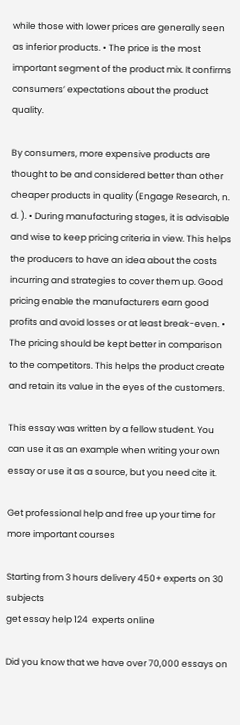while those with lower prices are generally seen as inferior products. • The price is the most important segment of the product mix. It confirms consumers’ expectations about the product quality.

By consumers, more expensive products are thought to be and considered better than other cheaper products in quality (Engage Research, n. d. ). • During manufacturing stages, it is advisable and wise to keep pricing criteria in view. This helps the producers to have an idea about the costs incurring and strategies to cover them up. Good pricing enable the manufacturers earn good profits and avoid losses or at least break-even. • The pricing should be kept better in comparison to the competitors. This helps the product create and retain its value in the eyes of the customers.

This essay was written by a fellow student. You can use it as an example when writing your own essay or use it as a source, but you need cite it.

Get professional help and free up your time for more important courses

Starting from 3 hours delivery 450+ experts on 30 subjects
get essay help 124  experts online

Did you know that we have over 70,000 essays on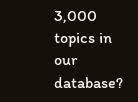3,000 topics in our database?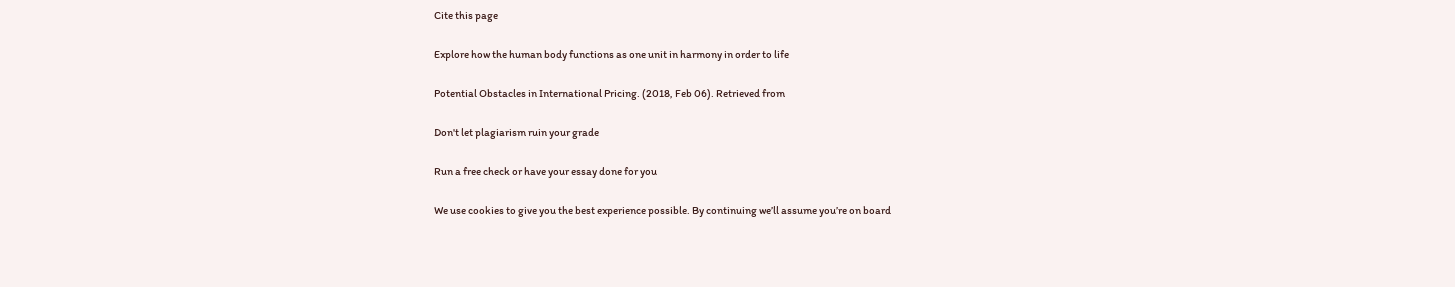Cite this page

Explore how the human body functions as one unit in harmony in order to life

Potential Obstacles in International Pricing. (2018, Feb 06). Retrieved from

Don't let plagiarism ruin your grade

Run a free check or have your essay done for you

We use cookies to give you the best experience possible. By continuing we’ll assume you’re on board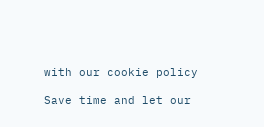with our cookie policy

Save time and let our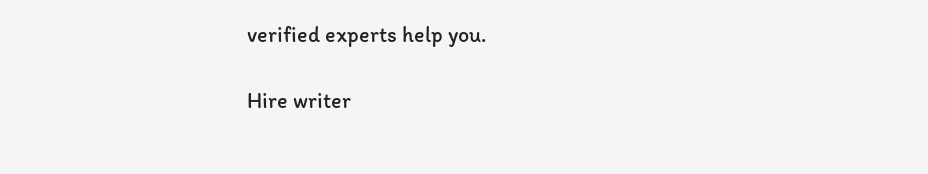verified experts help you.

Hire writer